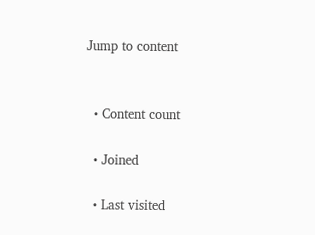Jump to content


  • Content count

  • Joined

  • Last visited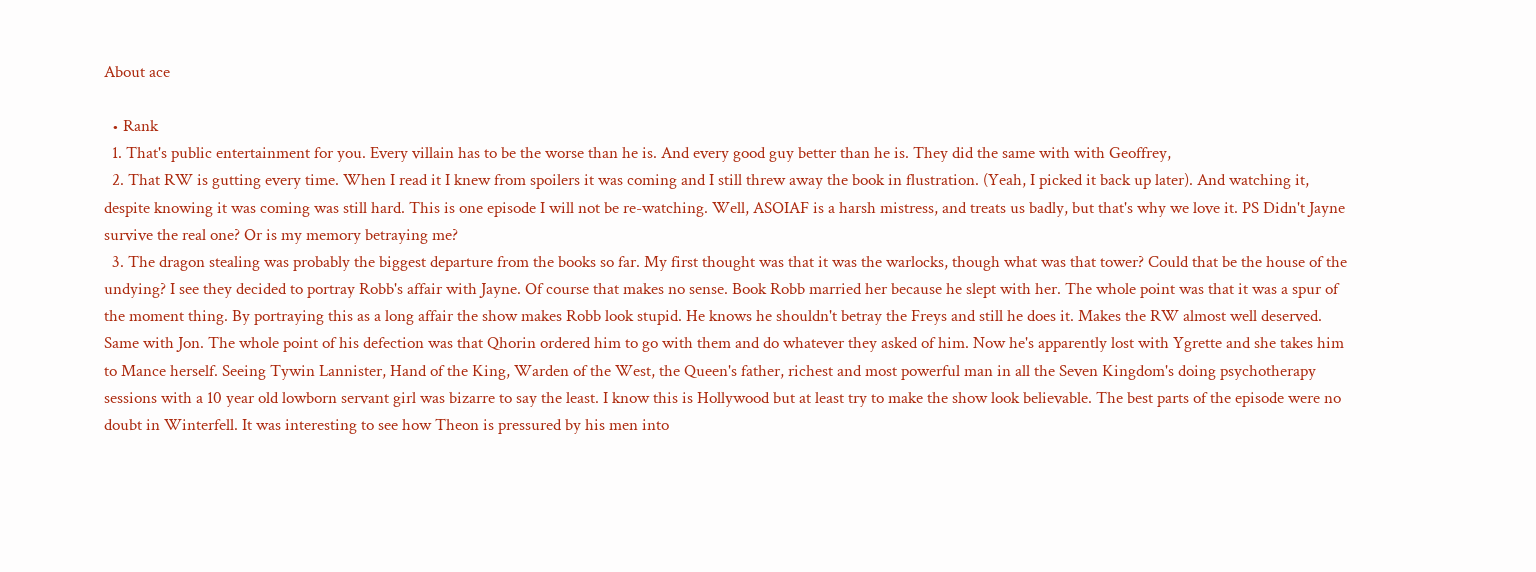About ace

  • Rank
  1. That's public entertainment for you. Every villain has to be the worse than he is. And every good guy better than he is. They did the same with with Geoffrey,
  2. That RW is gutting every time. When I read it I knew from spoilers it was coming and I still threw away the book in flustration. (Yeah, I picked it back up later). And watching it, despite knowing it was coming was still hard. This is one episode I will not be re-watching. Well, ASOIAF is a harsh mistress, and treats us badly, but that's why we love it. PS Didn't Jayne survive the real one? Or is my memory betraying me?
  3. The dragon stealing was probably the biggest departure from the books so far. My first thought was that it was the warlocks, though what was that tower? Could that be the house of the undying? I see they decided to portray Robb's affair with Jayne. Of course that makes no sense. Book Robb married her because he slept with her. The whole point was that it was a spur of the moment thing. By portraying this as a long affair the show makes Robb look stupid. He knows he shouldn't betray the Freys and still he does it. Makes the RW almost well deserved. Same with Jon. The whole point of his defection was that Qhorin ordered him to go with them and do whatever they asked of him. Now he's apparently lost with Ygrette and she takes him to Mance herself. Seeing Tywin Lannister, Hand of the King, Warden of the West, the Queen's father, richest and most powerful man in all the Seven Kingdom's doing psychotherapy sessions with a 10 year old lowborn servant girl was bizarre to say the least. I know this is Hollywood but at least try to make the show look believable. The best parts of the episode were no doubt in Winterfell. It was interesting to see how Theon is pressured by his men into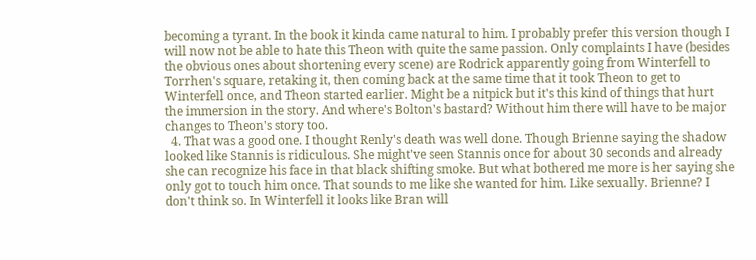becoming a tyrant. In the book it kinda came natural to him. I probably prefer this version though I will now not be able to hate this Theon with quite the same passion. Only complaints I have (besides the obvious ones about shortening every scene) are Rodrick apparently going from Winterfell to Torrhen's square, retaking it, then coming back at the same time that it took Theon to get to Winterfell once, and Theon started earlier. Might be a nitpick but it's this kind of things that hurt the immersion in the story. And where's Bolton's bastard? Without him there will have to be major changes to Theon's story too.
  4. That was a good one. I thought Renly's death was well done. Though Brienne saying the shadow looked like Stannis is ridiculous. She might've seen Stannis once for about 30 seconds and already she can recognize his face in that black shifting smoke. But what bothered me more is her saying she only got to touch him once. That sounds to me like she wanted for him. Like sexually. Brienne? I don't think so. In Winterfell it looks like Bran will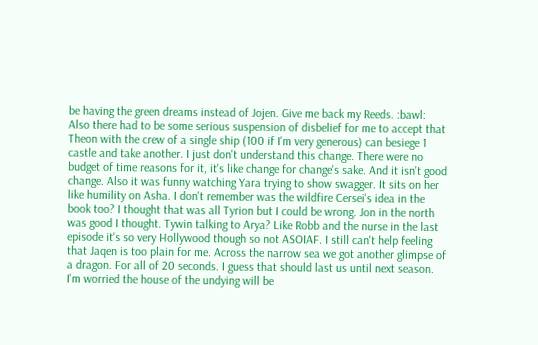be having the green dreams instead of Jojen. Give me back my Reeds. :bawl: Also there had to be some serious suspension of disbelief for me to accept that Theon with the crew of a single ship (100 if I'm very generous) can besiege 1 castle and take another. I just don't understand this change. There were no budget of time reasons for it, it's like change for change's sake. And it isn't good change. Also it was funny watching Yara trying to show swagger. It sits on her like humility on Asha. I don't remember was the wildfire Cersei's idea in the book too? I thought that was all Tyrion but I could be wrong. Jon in the north was good I thought. Tywin talking to Arya? Like Robb and the nurse in the last episode it's so very Hollywood though so not ASOIAF. I still can't help feeling that Jaqen is too plain for me. Across the narrow sea we got another glimpse of a dragon. For all of 20 seconds. I guess that should last us until next season. I'm worried the house of the undying will be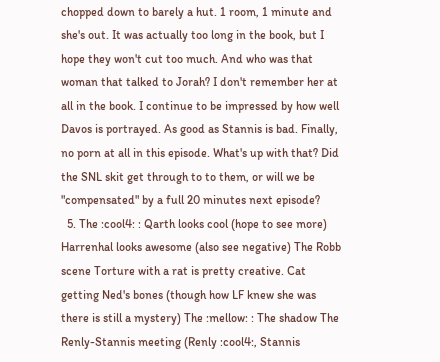chopped down to barely a hut. 1 room, 1 minute and she's out. It was actually too long in the book, but I hope they won't cut too much. And who was that woman that talked to Jorah? I don't remember her at all in the book. I continue to be impressed by how well Davos is portrayed. As good as Stannis is bad. Finally, no porn at all in this episode. What's up with that? Did the SNL skit get through to to them, or will we be "compensated" by a full 20 minutes next episode?
  5. The :cool4: : Qarth looks cool (hope to see more) Harrenhal looks awesome (also see negative) The Robb scene Torture with a rat is pretty creative. Cat getting Ned's bones (though how LF knew she was there is still a mystery) The :mellow: : The shadow The Renly-Stannis meeting (Renly :cool4:, Stannis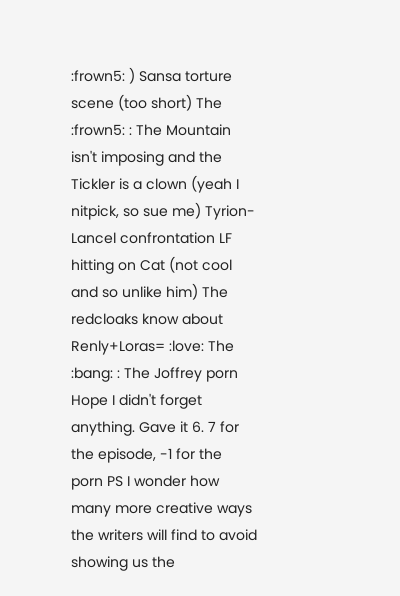:frown5: ) Sansa torture scene (too short) The :frown5: : The Mountain isn't imposing and the Tickler is a clown (yeah I nitpick, so sue me) Tyrion-Lancel confrontation LF hitting on Cat (not cool and so unlike him) The redcloaks know about Renly+Loras= :love: The :bang: : The Joffrey porn Hope I didn't forget anything. Gave it 6. 7 for the episode, -1 for the porn PS I wonder how many more creative ways the writers will find to avoid showing us the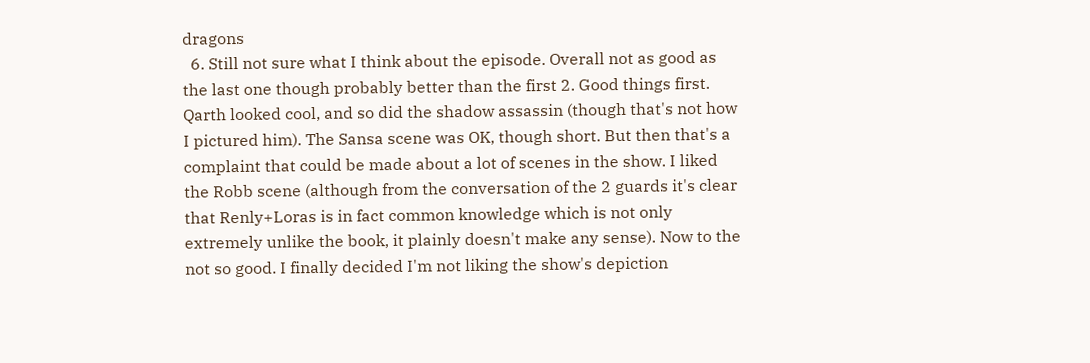dragons
  6. Still not sure what I think about the episode. Overall not as good as the last one though probably better than the first 2. Good things first. Qarth looked cool, and so did the shadow assassin (though that's not how I pictured him). The Sansa scene was OK, though short. But then that's a complaint that could be made about a lot of scenes in the show. I liked the Robb scene (although from the conversation of the 2 guards it's clear that Renly+Loras is in fact common knowledge which is not only extremely unlike the book, it plainly doesn't make any sense). Now to the not so good. I finally decided I'm not liking the show's depiction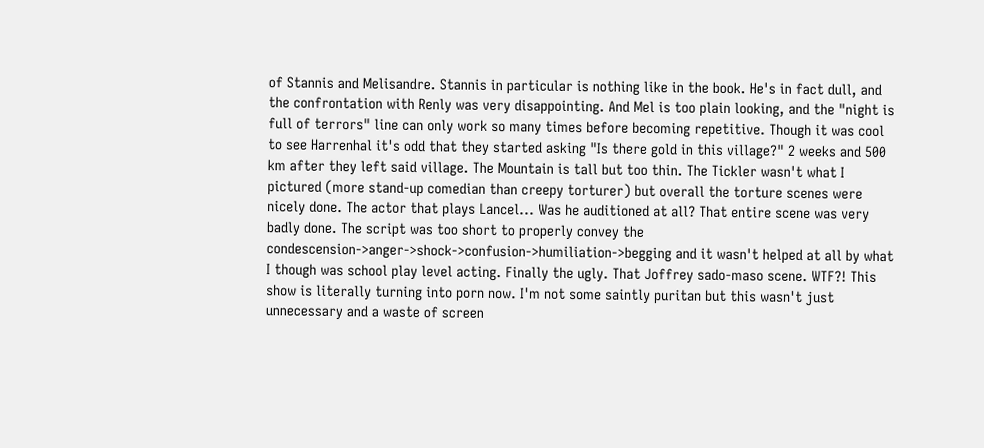of Stannis and Melisandre. Stannis in particular is nothing like in the book. He's in fact dull, and the confrontation with Renly was very disappointing. And Mel is too plain looking, and the "night is full of terrors" line can only work so many times before becoming repetitive. Though it was cool to see Harrenhal it's odd that they started asking "Is there gold in this village?" 2 weeks and 500 km after they left said village. The Mountain is tall but too thin. The Tickler wasn't what I pictured (more stand-up comedian than creepy torturer) but overall the torture scenes were nicely done. The actor that plays Lancel... Was he auditioned at all? That entire scene was very badly done. The script was too short to properly convey the condescension->anger->shock->confusion->humiliation->begging and it wasn't helped at all by what I though was school play level acting. Finally the ugly. That Joffrey sado-maso scene. WTF?! This show is literally turning into porn now. I'm not some saintly puritan but this wasn't just unnecessary and a waste of screen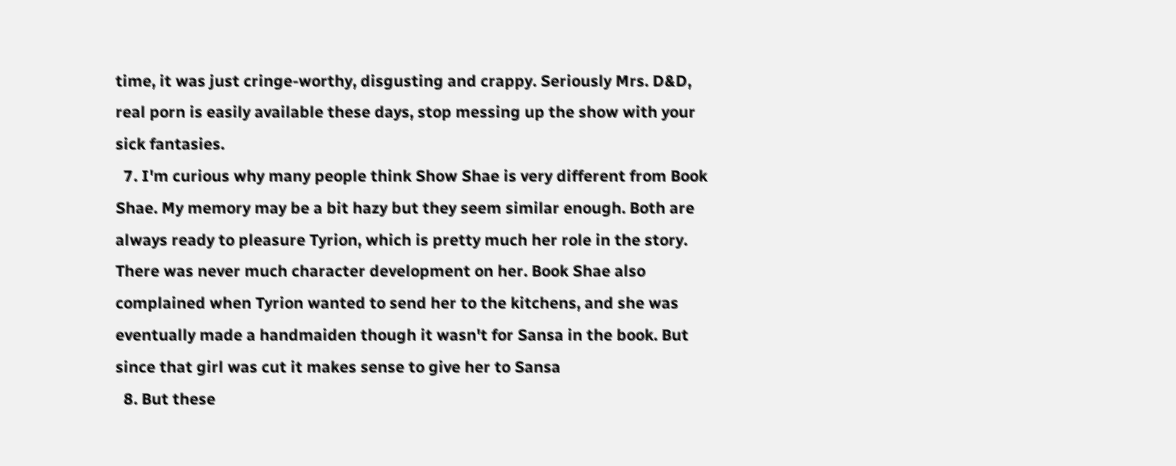time, it was just cringe-worthy, disgusting and crappy. Seriously Mrs. D&D, real porn is easily available these days, stop messing up the show with your sick fantasies.
  7. I'm curious why many people think Show Shae is very different from Book Shae. My memory may be a bit hazy but they seem similar enough. Both are always ready to pleasure Tyrion, which is pretty much her role in the story. There was never much character development on her. Book Shae also complained when Tyrion wanted to send her to the kitchens, and she was eventually made a handmaiden though it wasn't for Sansa in the book. But since that girl was cut it makes sense to give her to Sansa
  8. But these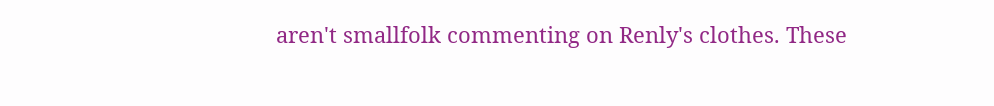aren't smallfolk commenting on Renly's clothes. These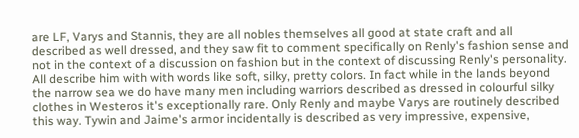are LF, Varys and Stannis, they are all nobles themselves all good at state craft and all described as well dressed, and they saw fit to comment specifically on Renly's fashion sense and not in the context of a discussion on fashion but in the context of discussing Renly's personality. All describe him with with words like soft, silky, pretty colors. In fact while in the lands beyond the narrow sea we do have many men including warriors described as dressed in colourful silky clothes in Westeros it's exceptionally rare. Only Renly and maybe Varys are routinely described this way. Tywin and Jaime's armor incidentally is described as very impressive, expensive,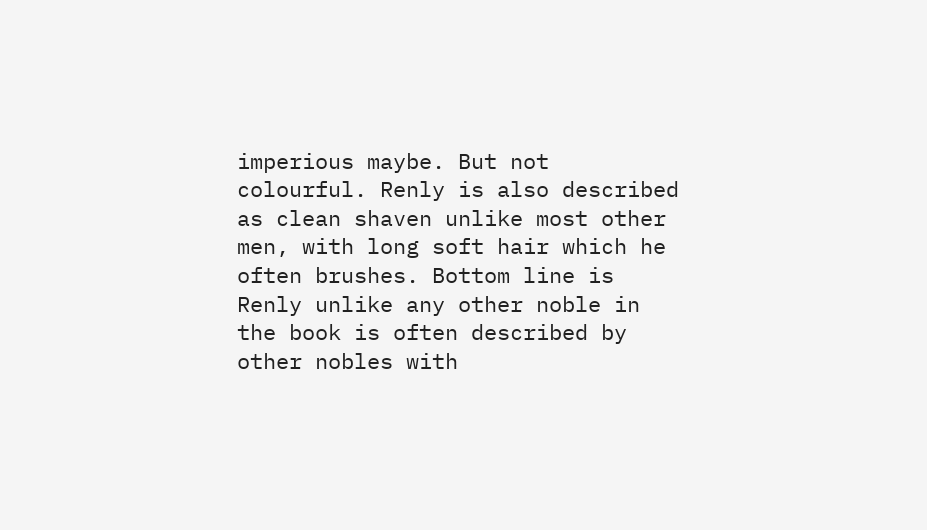imperious maybe. But not colourful. Renly is also described as clean shaven unlike most other men, with long soft hair which he often brushes. Bottom line is Renly unlike any other noble in the book is often described by other nobles with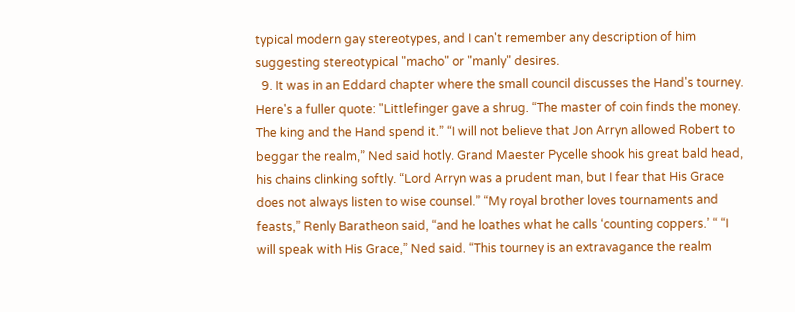typical modern gay stereotypes, and I can't remember any description of him suggesting stereotypical "macho" or "manly" desires.
  9. It was in an Eddard chapter where the small council discusses the Hand's tourney. Here's a fuller quote: "Littlefinger gave a shrug. “The master of coin finds the money. The king and the Hand spend it.” “I will not believe that Jon Arryn allowed Robert to beggar the realm,” Ned said hotly. Grand Maester Pycelle shook his great bald head, his chains clinking softly. “Lord Arryn was a prudent man, but I fear that His Grace does not always listen to wise counsel.” “My royal brother loves tournaments and feasts,” Renly Baratheon said, “and he loathes what he calls ‘counting coppers.’ “ “I will speak with His Grace,” Ned said. “This tourney is an extravagance the realm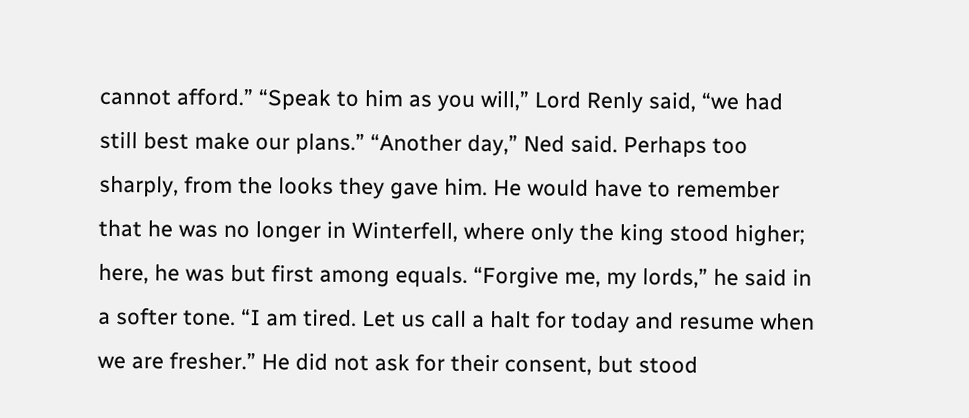cannot afford.” “Speak to him as you will,” Lord Renly said, “we had still best make our plans.” “Another day,” Ned said. Perhaps too sharply, from the looks they gave him. He would have to remember that he was no longer in Winterfell, where only the king stood higher; here, he was but first among equals. “Forgive me, my lords,” he said in a softer tone. “I am tired. Let us call a halt for today and resume when we are fresher.” He did not ask for their consent, but stood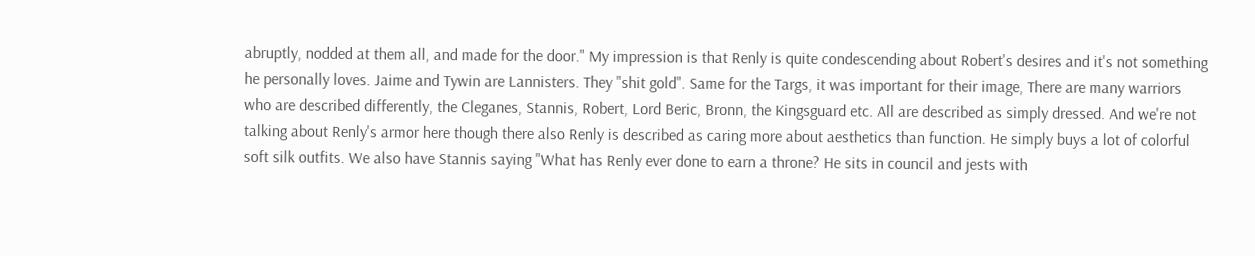abruptly, nodded at them all, and made for the door." My impression is that Renly is quite condescending about Robert's desires and it's not something he personally loves. Jaime and Tywin are Lannisters. They "shit gold". Same for the Targs, it was important for their image, There are many warriors who are described differently, the Cleganes, Stannis, Robert, Lord Beric, Bronn, the Kingsguard etc. All are described as simply dressed. And we're not talking about Renly's armor here though there also Renly is described as caring more about aesthetics than function. He simply buys a lot of colorful soft silk outfits. We also have Stannis saying "What has Renly ever done to earn a throne? He sits in council and jests with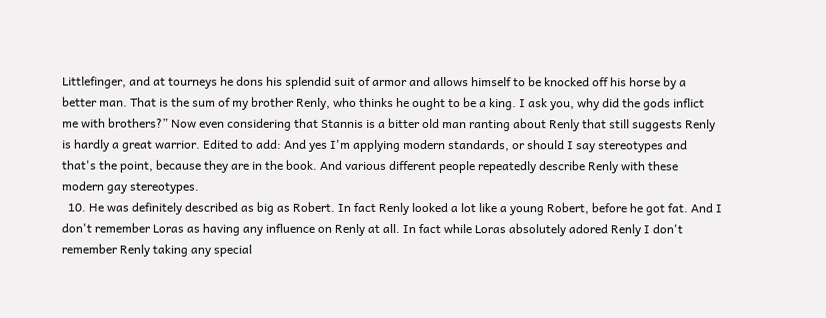Littlefinger, and at tourneys he dons his splendid suit of armor and allows himself to be knocked off his horse by a better man. That is the sum of my brother Renly, who thinks he ought to be a king. I ask you, why did the gods inflict me with brothers?” Now even considering that Stannis is a bitter old man ranting about Renly that still suggests Renly is hardly a great warrior. Edited to add: And yes I'm applying modern standards, or should I say stereotypes and that's the point, because they are in the book. And various different people repeatedly describe Renly with these modern gay stereotypes.
  10. He was definitely described as big as Robert. In fact Renly looked a lot like a young Robert, before he got fat. And I don't remember Loras as having any influence on Renly at all. In fact while Loras absolutely adored Renly I don't remember Renly taking any special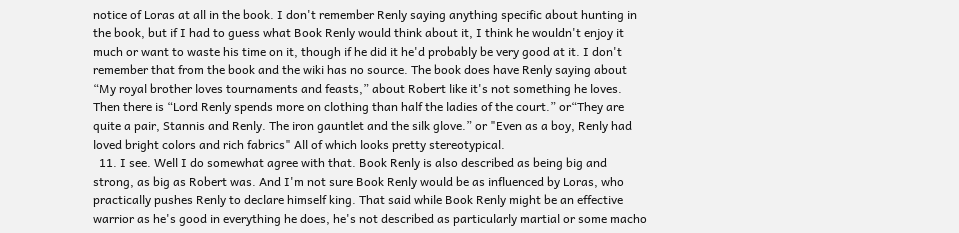notice of Loras at all in the book. I don't remember Renly saying anything specific about hunting in the book, but if I had to guess what Book Renly would think about it, I think he wouldn't enjoy it much or want to waste his time on it, though if he did it he'd probably be very good at it. I don't remember that from the book and the wiki has no source. The book does have Renly saying about “My royal brother loves tournaments and feasts,” about Robert like it's not something he loves. Then there is “Lord Renly spends more on clothing than half the ladies of the court.” or“They are quite a pair, Stannis and Renly. The iron gauntlet and the silk glove.” or "Even as a boy, Renly had loved bright colors and rich fabrics" All of which looks pretty stereotypical.
  11. I see. Well I do somewhat agree with that. Book Renly is also described as being big and strong, as big as Robert was. And I'm not sure Book Renly would be as influenced by Loras, who practically pushes Renly to declare himself king. That said while Book Renly might be an effective warrior as he's good in everything he does, he's not described as particularly martial or some macho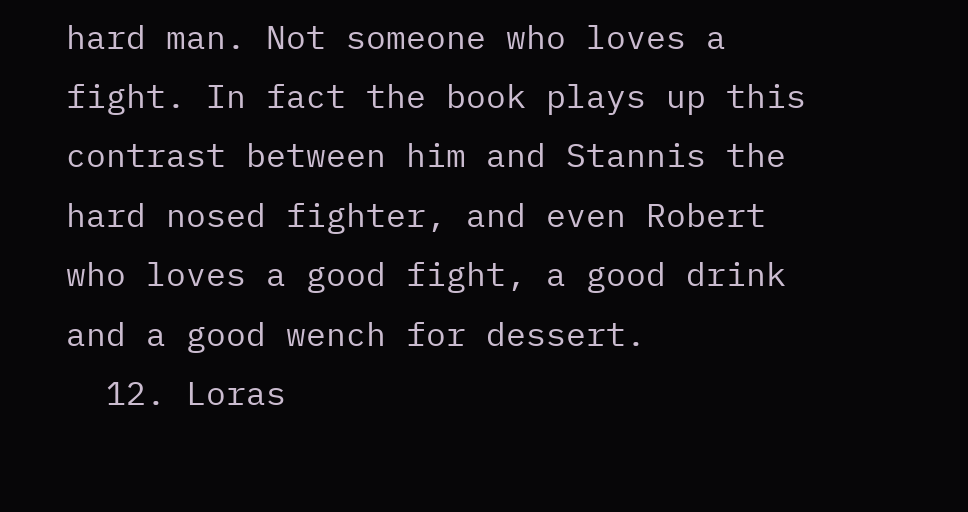hard man. Not someone who loves a fight. In fact the book plays up this contrast between him and Stannis the hard nosed fighter, and even Robert who loves a good fight, a good drink and a good wench for dessert.
  12. Loras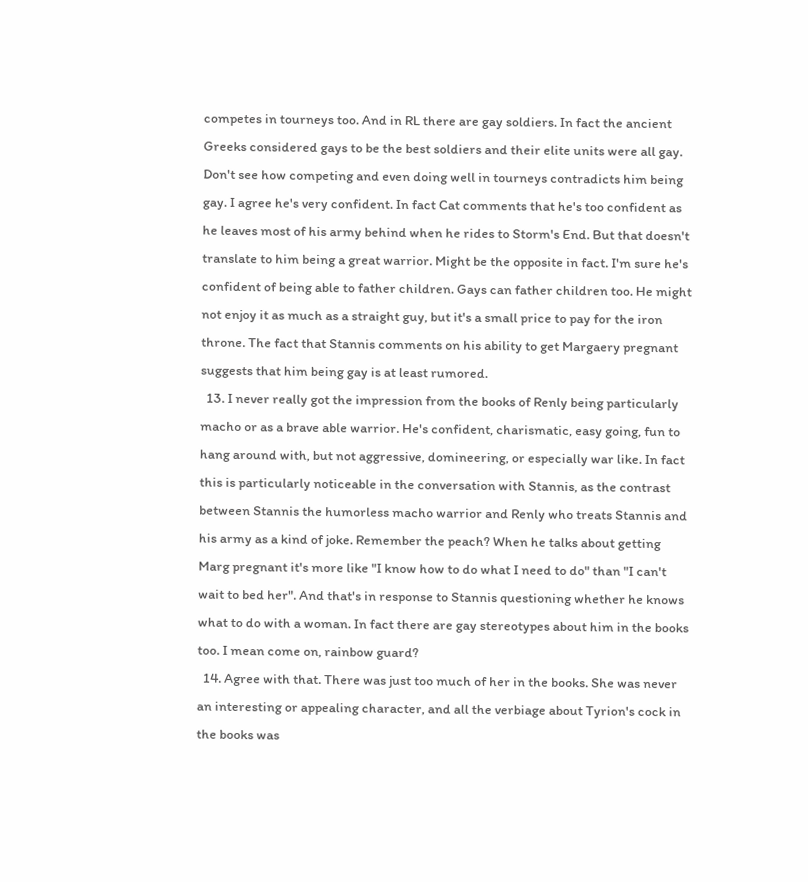competes in tourneys too. And in RL there are gay soldiers. In fact the ancient Greeks considered gays to be the best soldiers and their elite units were all gay. Don't see how competing and even doing well in tourneys contradicts him being gay. I agree he's very confident. In fact Cat comments that he's too confident as he leaves most of his army behind when he rides to Storm's End. But that doesn't translate to him being a great warrior. Might be the opposite in fact. I'm sure he's confident of being able to father children. Gays can father children too. He might not enjoy it as much as a straight guy, but it's a small price to pay for the iron throne. The fact that Stannis comments on his ability to get Margaery pregnant suggests that him being gay is at least rumored.
  13. I never really got the impression from the books of Renly being particularly macho or as a brave able warrior. He's confident, charismatic, easy going, fun to hang around with, but not aggressive, domineering, or especially war like. In fact this is particularly noticeable in the conversation with Stannis, as the contrast between Stannis the humorless macho warrior and Renly who treats Stannis and his army as a kind of joke. Remember the peach? When he talks about getting Marg pregnant it's more like "I know how to do what I need to do" than "I can't wait to bed her". And that's in response to Stannis questioning whether he knows what to do with a woman. In fact there are gay stereotypes about him in the books too. I mean come on, rainbow guard?
  14. Agree with that. There was just too much of her in the books. She was never an interesting or appealing character, and all the verbiage about Tyrion's cock in the books was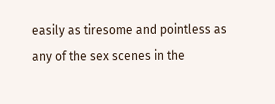easily as tiresome and pointless as any of the sex scenes in the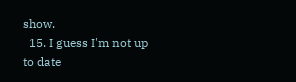show.
  15. I guess I'm not up to date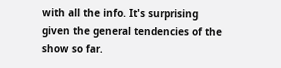with all the info. It's surprising given the general tendencies of the show so far.